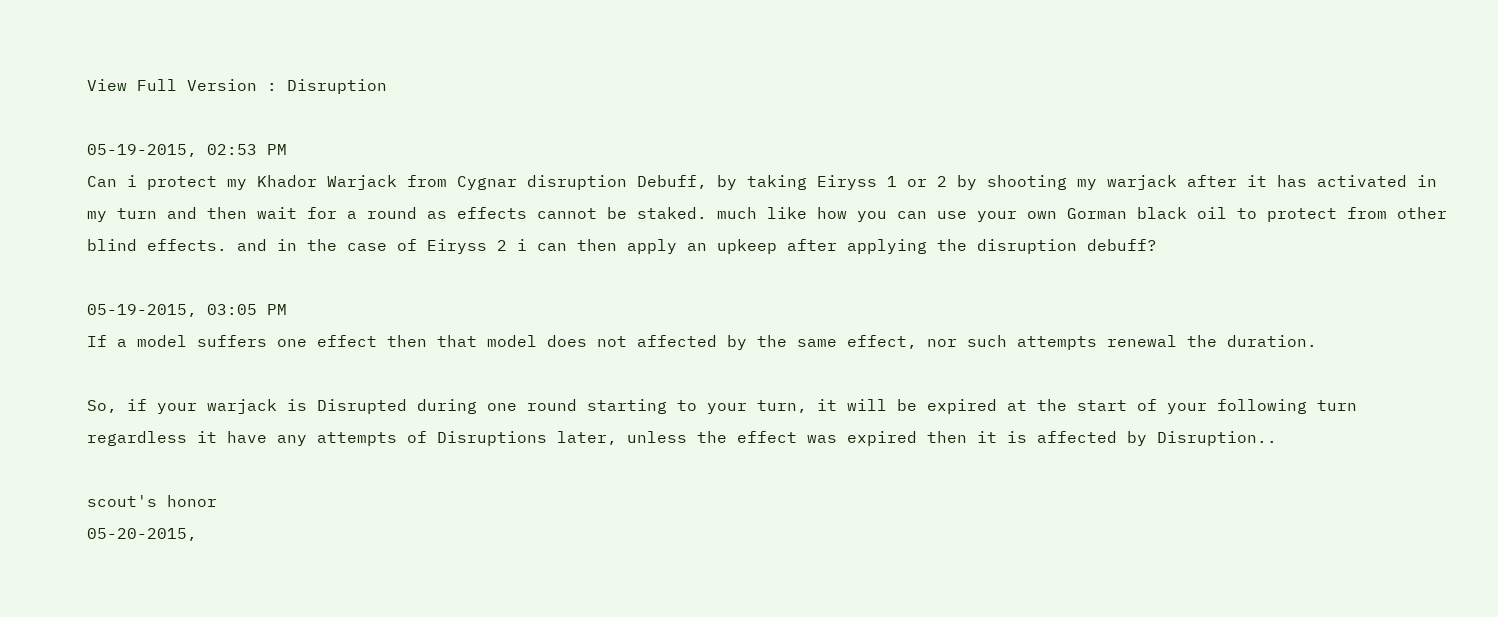View Full Version : Disruption

05-19-2015, 02:53 PM
Can i protect my Khador Warjack from Cygnar disruption Debuff, by taking Eiryss 1 or 2 by shooting my warjack after it has activated in my turn and then wait for a round as effects cannot be staked. much like how you can use your own Gorman black oil to protect from other blind effects. and in the case of Eiryss 2 i can then apply an upkeep after applying the disruption debuff?

05-19-2015, 03:05 PM
If a model suffers one effect then that model does not affected by the same effect, nor such attempts renewal the duration.

So, if your warjack is Disrupted during one round starting to your turn, it will be expired at the start of your following turn regardless it have any attempts of Disruptions later, unless the effect was expired then it is affected by Disruption..

scout's honor
05-20-2015,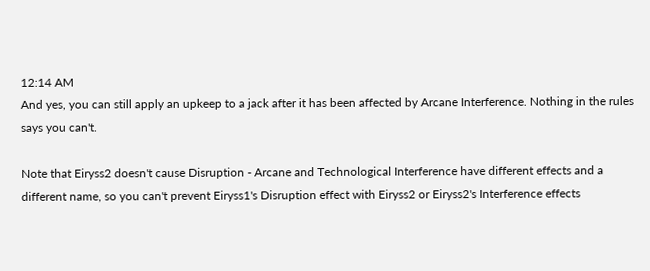12:14 AM
And yes, you can still apply an upkeep to a jack after it has been affected by Arcane Interference. Nothing in the rules says you can't.

Note that Eiryss2 doesn't cause Disruption - Arcane and Technological Interference have different effects and a different name, so you can't prevent Eiryss1's Disruption effect with Eiryss2 or Eiryss2's Interference effects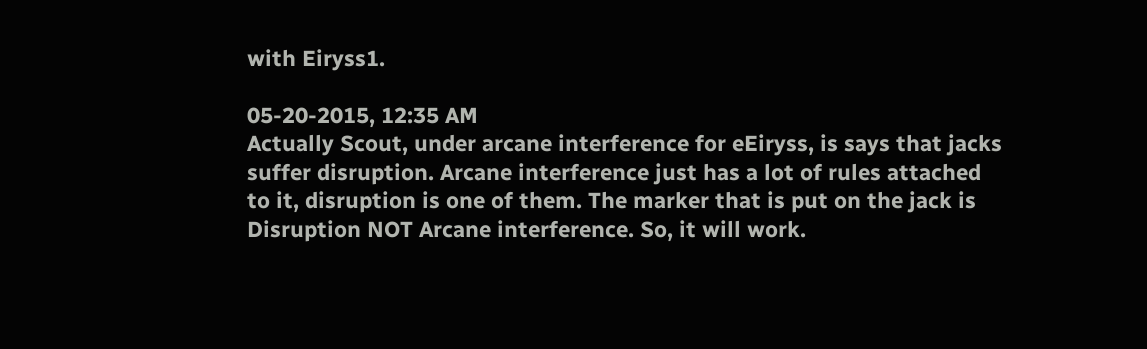with Eiryss1.

05-20-2015, 12:35 AM
Actually Scout, under arcane interference for eEiryss, is says that jacks suffer disruption. Arcane interference just has a lot of rules attached to it, disruption is one of them. The marker that is put on the jack is Disruption NOT Arcane interference. So, it will work.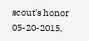scout's honor
05-20-2015,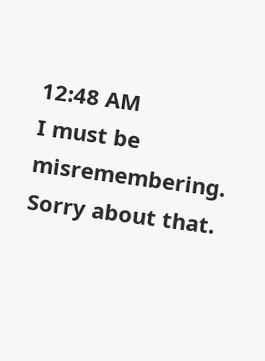12:48 AM
I must be misremembering. Sorry about that.